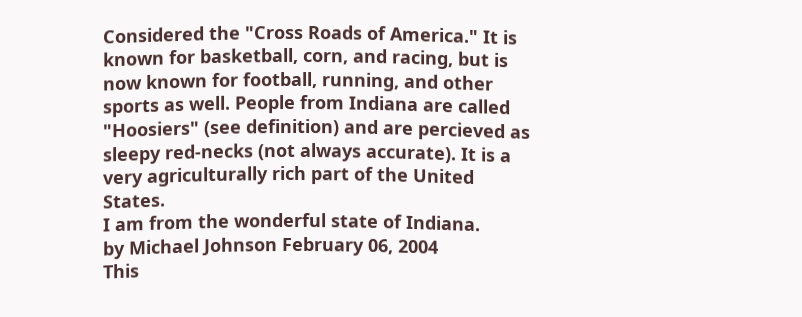Considered the "Cross Roads of America." It is known for basketball, corn, and racing, but is now known for football, running, and other sports as well. People from Indiana are called "Hoosiers" (see definition) and are percieved as sleepy red-necks (not always accurate). It is a very agriculturally rich part of the United States.
I am from the wonderful state of Indiana.
by Michael Johnson February 06, 2004
This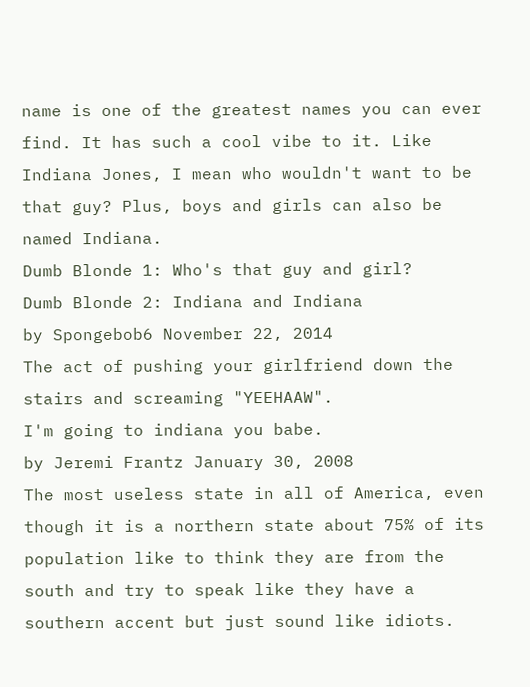name is one of the greatest names you can ever find. It has such a cool vibe to it. Like Indiana Jones, I mean who wouldn't want to be that guy? Plus, boys and girls can also be named Indiana.
Dumb Blonde 1: Who's that guy and girl?
Dumb Blonde 2: Indiana and Indiana
by Spongebob6 November 22, 2014
The act of pushing your girlfriend down the stairs and screaming "YEEHAAW".
I'm going to indiana you babe.
by Jeremi Frantz January 30, 2008
The most useless state in all of America, even though it is a northern state about 75% of its population like to think they are from the south and try to speak like they have a southern accent but just sound like idiots.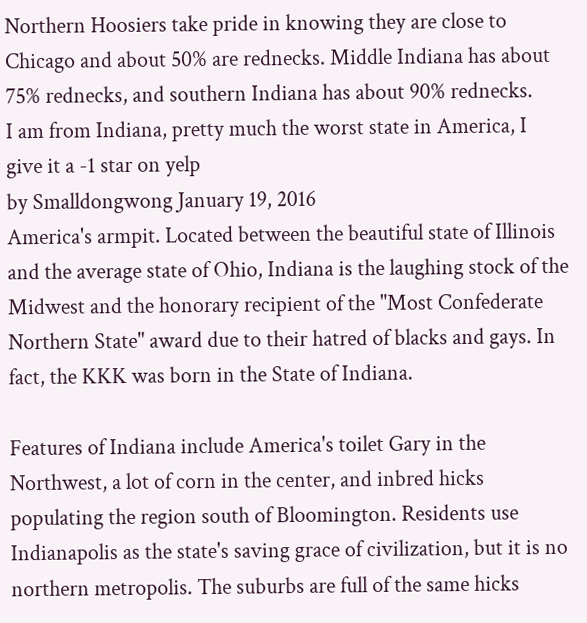Northern Hoosiers take pride in knowing they are close to Chicago and about 50% are rednecks. Middle Indiana has about 75% rednecks, and southern Indiana has about 90% rednecks.
I am from Indiana, pretty much the worst state in America, I give it a -1 star on yelp
by Smalldongwong January 19, 2016
America's armpit. Located between the beautiful state of Illinois and the average state of Ohio, Indiana is the laughing stock of the Midwest and the honorary recipient of the "Most Confederate Northern State" award due to their hatred of blacks and gays. In fact, the KKK was born in the State of Indiana.

Features of Indiana include America's toilet Gary in the Northwest, a lot of corn in the center, and inbred hicks populating the region south of Bloomington. Residents use Indianapolis as the state's saving grace of civilization, but it is no northern metropolis. The suburbs are full of the same hicks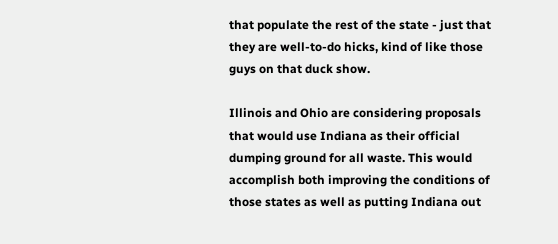that populate the rest of the state - just that they are well-to-do hicks, kind of like those guys on that duck show.

Illinois and Ohio are considering proposals that would use Indiana as their official dumping ground for all waste. This would accomplish both improving the conditions of those states as well as putting Indiana out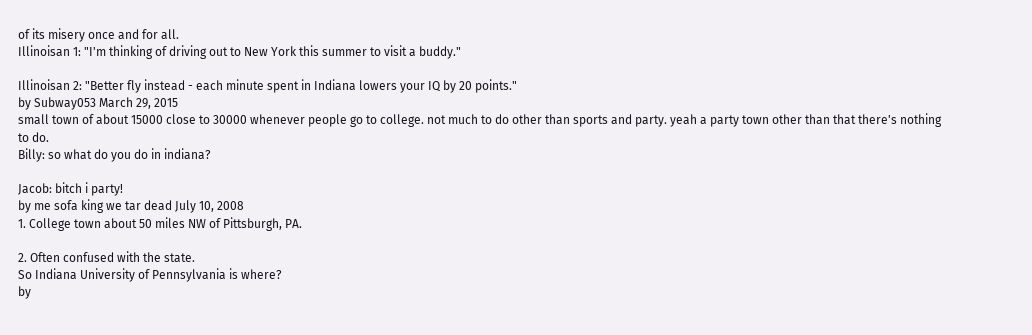of its misery once and for all.
Illinoisan 1: "I'm thinking of driving out to New York this summer to visit a buddy."

Illinoisan 2: "Better fly instead - each minute spent in Indiana lowers your IQ by 20 points."
by Subway053 March 29, 2015
small town of about 15000 close to 30000 whenever people go to college. not much to do other than sports and party. yeah a party town other than that there's nothing to do.
Billy: so what do you do in indiana?

Jacob: bitch i party!
by me sofa king we tar dead July 10, 2008
1. College town about 50 miles NW of Pittsburgh, PA.

2. Often confused with the state.
So Indiana University of Pennsylvania is where?
by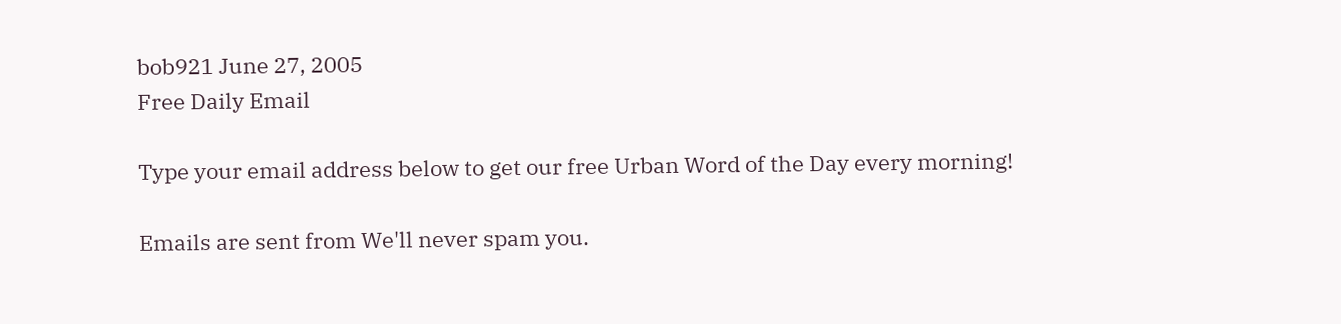bob921 June 27, 2005
Free Daily Email

Type your email address below to get our free Urban Word of the Day every morning!

Emails are sent from We'll never spam you.